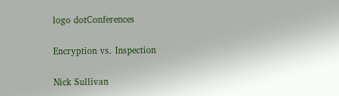logo dotConferences

Encryption vs. Inspection

Nick Sullivan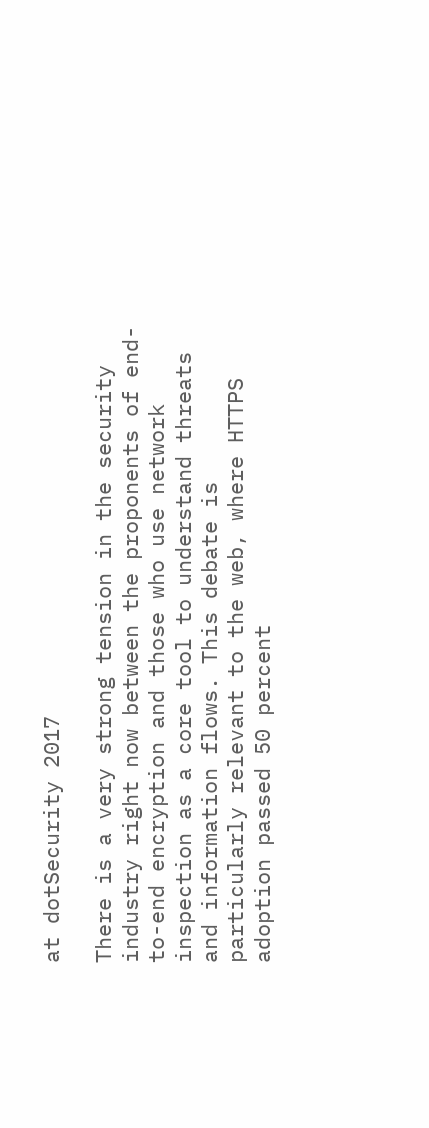at dotSecurity 2017

There is a very strong tension in the security industry right now between the proponents of end-to-end encryption and those who use network inspection as a core tool to understand threats and information flows. This debate is particularly relevant to the web, where HTTPS adoption passed 50 percent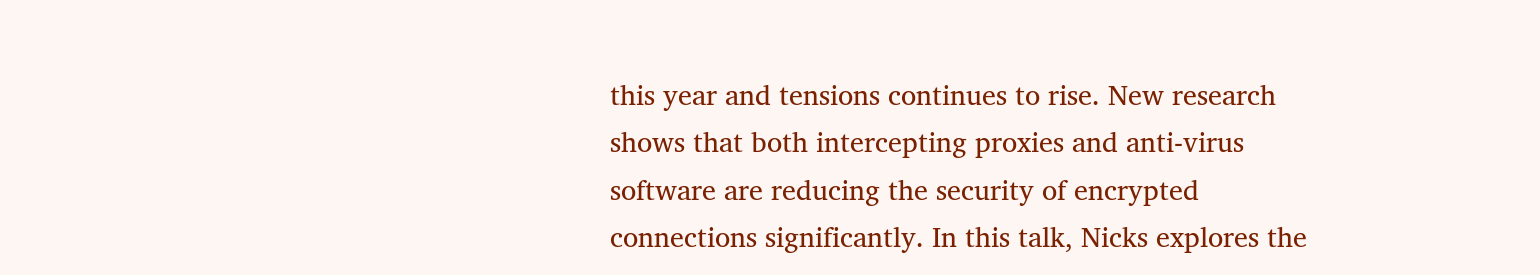this year and tensions continues to rise. New research shows that both intercepting proxies and anti-virus software are reducing the security of encrypted connections significantly. In this talk, Nicks explores the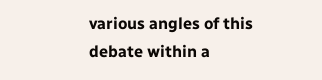various angles of this debate within a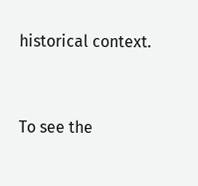historical context.


To see the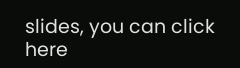slides, you can click here